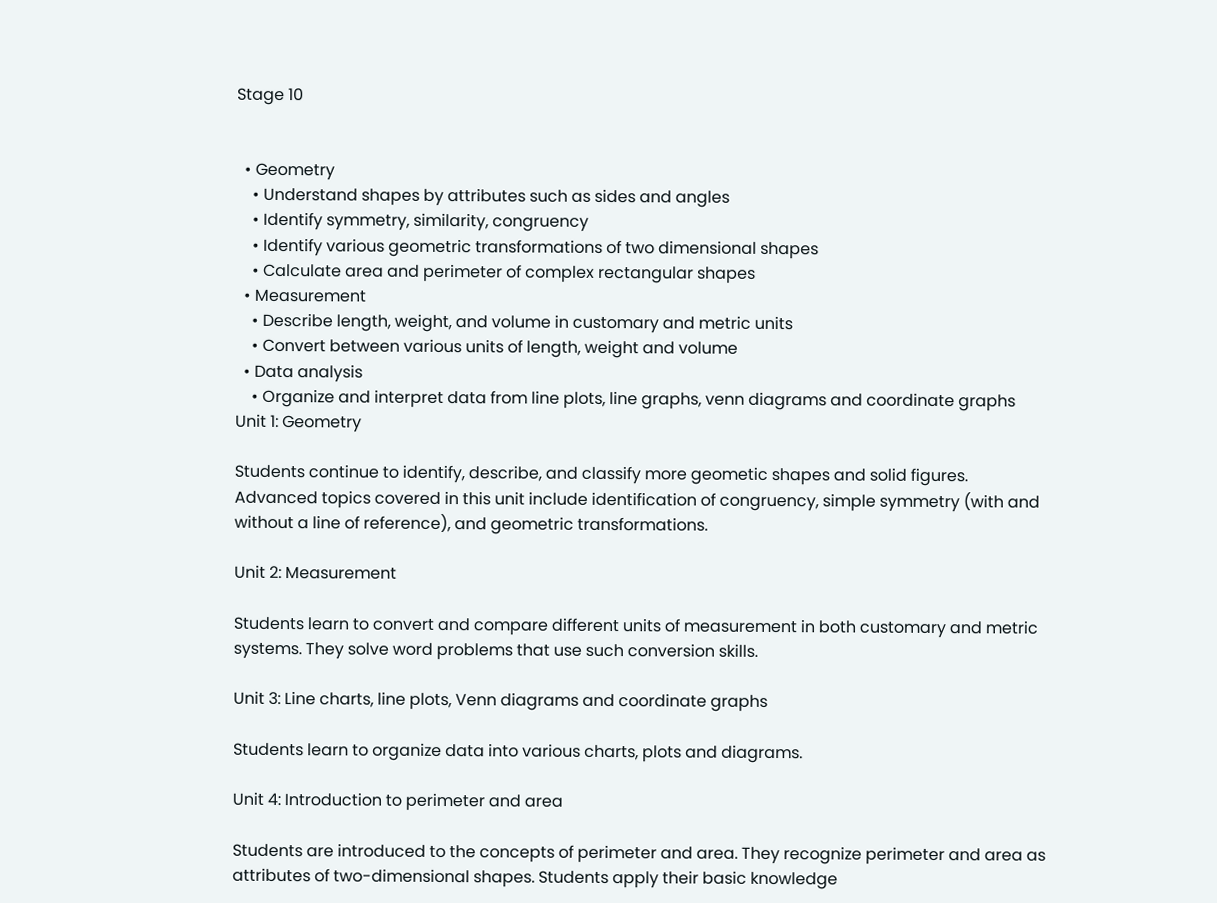Stage 10


  • Geometry
    • Understand shapes by attributes such as sides and angles
    • Identify symmetry, similarity, congruency
    • Identify various geometric transformations of two dimensional shapes
    • Calculate area and perimeter of complex rectangular shapes
  • Measurement
    • Describe length, weight, and volume in customary and metric units
    • Convert between various units of length, weight and volume
  • Data analysis
    • Organize and interpret data from line plots, line graphs, venn diagrams and coordinate graphs
Unit 1: Geometry

Students continue to identify, describe, and classify more geometic shapes and solid figures. Advanced topics covered in this unit include identification of congruency, simple symmetry (with and without a line of reference), and geometric transformations.

Unit 2: Measurement

Students learn to convert and compare different units of measurement in both customary and metric systems. They solve word problems that use such conversion skills.

Unit 3: Line charts, line plots, Venn diagrams and coordinate graphs

Students learn to organize data into various charts, plots and diagrams.

Unit 4: Introduction to perimeter and area

Students are introduced to the concepts of perimeter and area. They recognize perimeter and area as attributes of two-dimensional shapes. Students apply their basic knowledge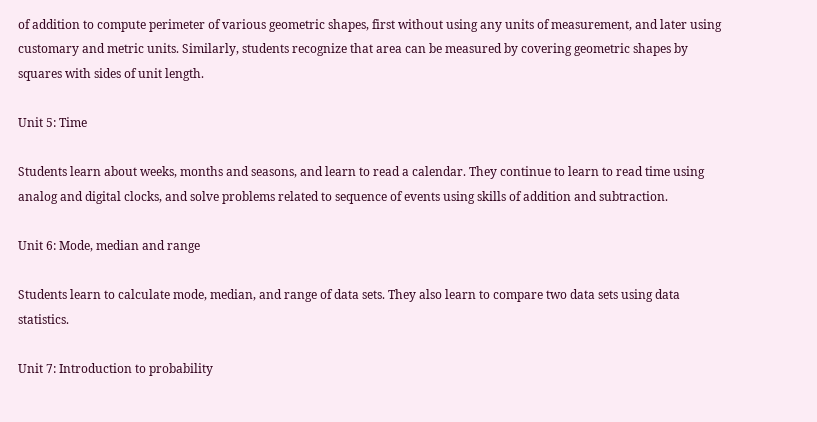of addition to compute perimeter of various geometric shapes, first without using any units of measurement, and later using customary and metric units. Similarly, students recognize that area can be measured by covering geometric shapes by squares with sides of unit length.

Unit 5: Time

Students learn about weeks, months and seasons, and learn to read a calendar. They continue to learn to read time using analog and digital clocks, and solve problems related to sequence of events using skills of addition and subtraction.

Unit 6: Mode, median and range

Students learn to calculate mode, median, and range of data sets. They also learn to compare two data sets using data statistics.

Unit 7: Introduction to probability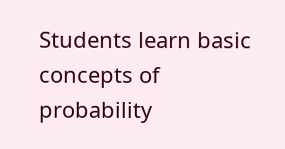Students learn basic concepts of probability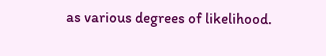as various degrees of likelihood.